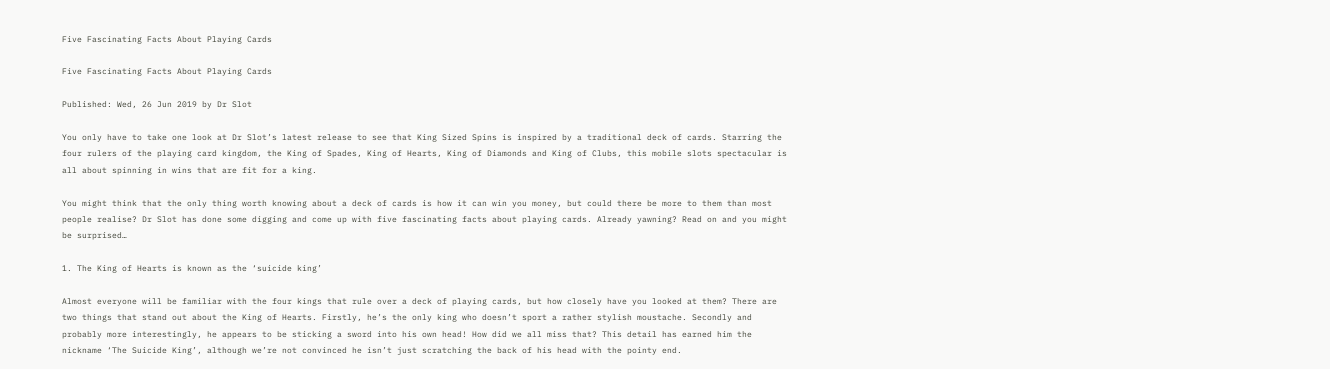Five Fascinating Facts About Playing Cards

Five Fascinating Facts About Playing Cards

Published: Wed, 26 Jun 2019 by Dr Slot

You only have to take one look at Dr Slot’s latest release to see that King Sized Spins is inspired by a traditional deck of cards. Starring the four rulers of the playing card kingdom, the King of Spades, King of Hearts, King of Diamonds and King of Clubs, this mobile slots spectacular is all about spinning in wins that are fit for a king.

You might think that the only thing worth knowing about a deck of cards is how it can win you money, but could there be more to them than most people realise? Dr Slot has done some digging and come up with five fascinating facts about playing cards. Already yawning? Read on and you might be surprised…

1. The King of Hearts is known as the ‘suicide king’

Almost everyone will be familiar with the four kings that rule over a deck of playing cards, but how closely have you looked at them? There are two things that stand out about the King of Hearts. Firstly, he’s the only king who doesn’t sport a rather stylish moustache. Secondly and probably more interestingly, he appears to be sticking a sword into his own head! How did we all miss that? This detail has earned him the nickname ‘The Suicide King’, although we’re not convinced he isn’t just scratching the back of his head with the pointy end.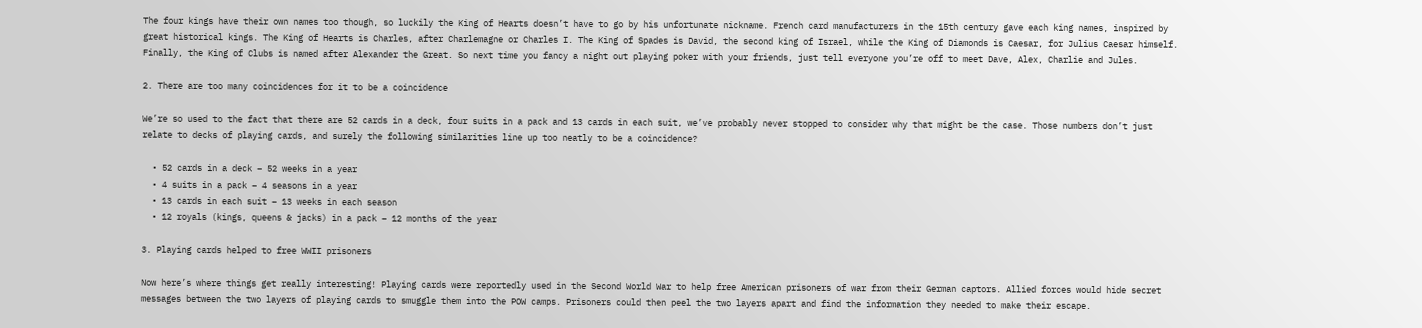The four kings have their own names too though, so luckily the King of Hearts doesn’t have to go by his unfortunate nickname. French card manufacturers in the 15th century gave each king names, inspired by great historical kings. The King of Hearts is Charles, after Charlemagne or Charles I. The King of Spades is David, the second king of Israel, while the King of Diamonds is Caesar, for Julius Caesar himself. Finally, the King of Clubs is named after Alexander the Great. So next time you fancy a night out playing poker with your friends, just tell everyone you’re off to meet Dave, Alex, Charlie and Jules.

2. There are too many coincidences for it to be a coincidence

We’re so used to the fact that there are 52 cards in a deck, four suits in a pack and 13 cards in each suit, we’ve probably never stopped to consider why that might be the case. Those numbers don’t just relate to decks of playing cards, and surely the following similarities line up too neatly to be a coincidence?

  • 52 cards in a deck – 52 weeks in a year
  • 4 suits in a pack – 4 seasons in a year
  • 13 cards in each suit – 13 weeks in each season
  • 12 royals (kings, queens & jacks) in a pack – 12 months of the year

3. Playing cards helped to free WWII prisoners

Now here’s where things get really interesting! Playing cards were reportedly used in the Second World War to help free American prisoners of war from their German captors. Allied forces would hide secret messages between the two layers of playing cards to smuggle them into the POW camps. Prisoners could then peel the two layers apart and find the information they needed to make their escape.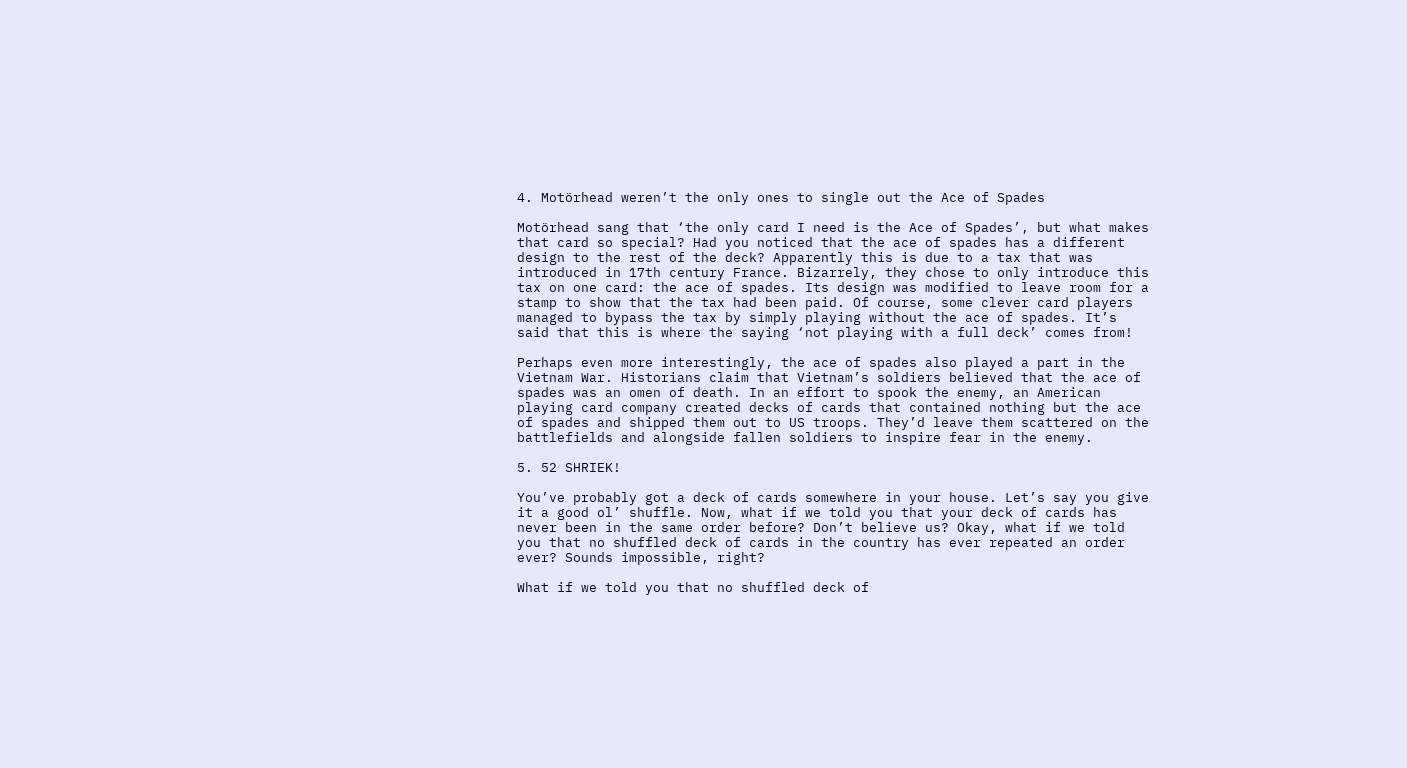4. Motörhead weren’t the only ones to single out the Ace of Spades

Motörhead sang that ‘the only card I need is the Ace of Spades’, but what makes that card so special? Had you noticed that the ace of spades has a different design to the rest of the deck? Apparently this is due to a tax that was introduced in 17th century France. Bizarrely, they chose to only introduce this tax on one card: the ace of spades. Its design was modified to leave room for a stamp to show that the tax had been paid. Of course, some clever card players managed to bypass the tax by simply playing without the ace of spades. It’s said that this is where the saying ‘not playing with a full deck’ comes from!

Perhaps even more interestingly, the ace of spades also played a part in the Vietnam War. Historians claim that Vietnam’s soldiers believed that the ace of spades was an omen of death. In an effort to spook the enemy, an American playing card company created decks of cards that contained nothing but the ace of spades and shipped them out to US troops. They’d leave them scattered on the battlefields and alongside fallen soldiers to inspire fear in the enemy.

5. 52 SHRIEK!

You’ve probably got a deck of cards somewhere in your house. Let’s say you give it a good ol’ shuffle. Now, what if we told you that your deck of cards has never been in the same order before? Don’t believe us? Okay, what if we told you that no shuffled deck of cards in the country has ever repeated an order ever? Sounds impossible, right?

What if we told you that no shuffled deck of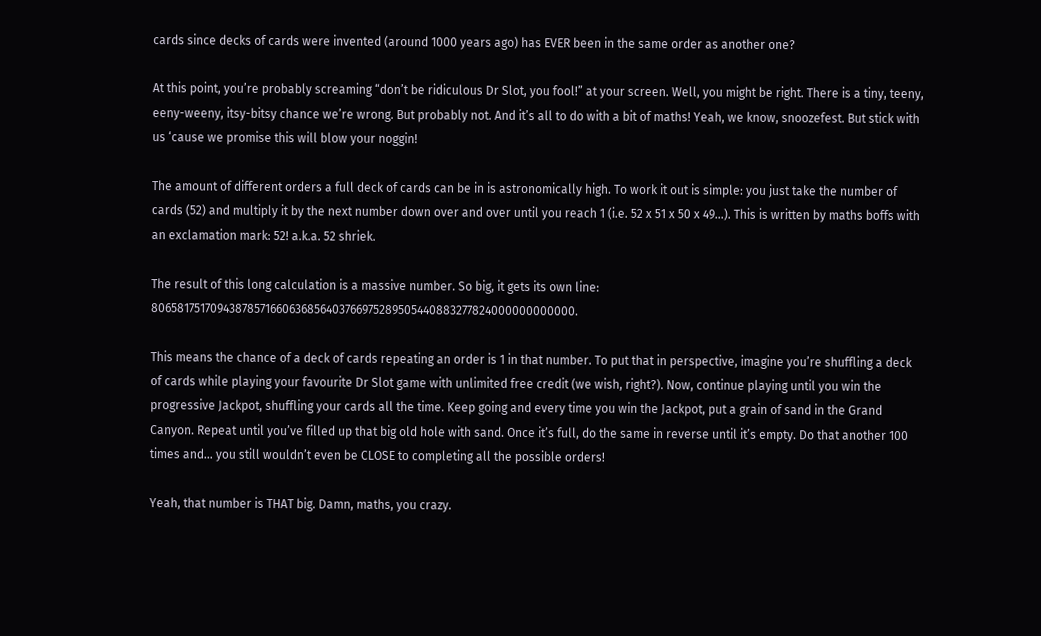cards since decks of cards were invented (around 1000 years ago) has EVER been in the same order as another one?

At this point, you’re probably screaming “don’t be ridiculous Dr Slot, you fool!” at your screen. Well, you might be right. There is a tiny, teeny, eeny-weeny, itsy-bitsy chance we’re wrong. But probably not. And it’s all to do with a bit of maths! Yeah, we know, snoozefest. But stick with us ‘cause we promise this will blow your noggin!

The amount of different orders a full deck of cards can be in is astronomically high. To work it out is simple: you just take the number of cards (52) and multiply it by the next number down over and over until you reach 1 (i.e. 52 x 51 x 50 x 49…). This is written by maths boffs with an exclamation mark: 52! a.k.a. 52 shriek.

The result of this long calculation is a massive number. So big, it gets its own line: 80658175170943878571660636856403766975289505440883277824000000000000.

This means the chance of a deck of cards repeating an order is 1 in that number. To put that in perspective, imagine you’re shuffling a deck of cards while playing your favourite Dr Slot game with unlimited free credit (we wish, right?). Now, continue playing until you win the progressive Jackpot, shuffling your cards all the time. Keep going and every time you win the Jackpot, put a grain of sand in the Grand Canyon. Repeat until you’ve filled up that big old hole with sand. Once it’s full, do the same in reverse until it’s empty. Do that another 100 times and… you still wouldn’t even be CLOSE to completing all the possible orders!

Yeah, that number is THAT big. Damn, maths, you crazy.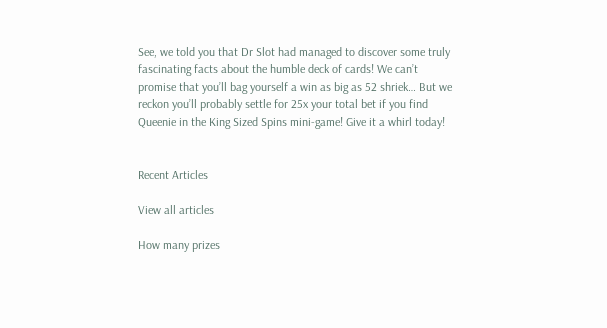See, we told you that Dr Slot had managed to discover some truly fascinating facts about the humble deck of cards! We can’t promise that you’ll bag yourself a win as big as 52 shriek… But we reckon you’ll probably settle for 25x your total bet if you find Queenie in the King Sized Spins mini-game! Give it a whirl today!


Recent Articles

View all articles

How many prizes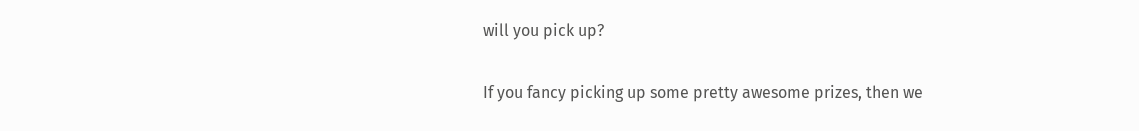will you pick up?

If you fancy picking up some pretty awesome prizes, then we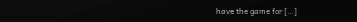have the game for […]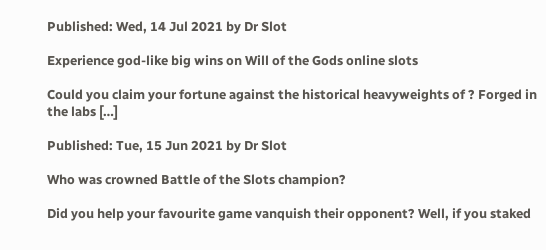Published: Wed, 14 Jul 2021 by Dr Slot

Experience god-like big wins on Will of the Gods online slots

Could you claim your fortune against the historical heavyweights of ? Forged in the labs […]

Published: Tue, 15 Jun 2021 by Dr Slot

Who was crowned Battle of the Slots champion?

Did you help your favourite game vanquish their opponent? Well, if you staked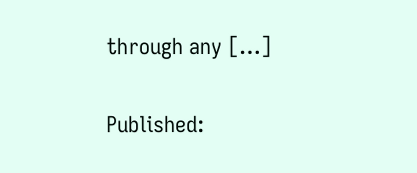through any […]

Published: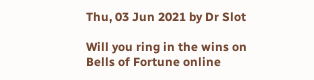Thu, 03 Jun 2021 by Dr Slot

Will you ring in the wins on Bells of Fortune online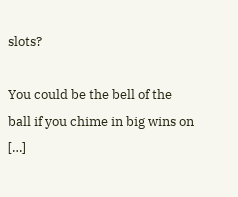slots?

You could be the bell of the ball if you chime in big wins on […]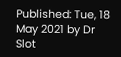Published: Tue, 18 May 2021 by Dr Slot